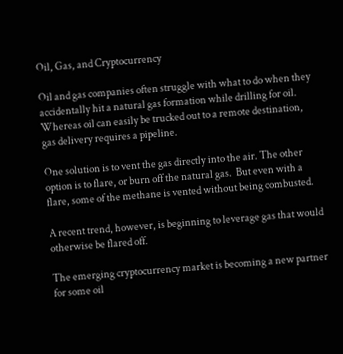Oil, Gas, and Cryptocurrency

Oil and gas companies often struggle with what to do when they accidentally hit a natural gas formation while drilling for oil. Whereas oil can easily be trucked out to a remote destination, gas delivery requires a pipeline.

One solution is to vent the gas directly into the air. The other option is to flare, or burn off the natural gas.  But even with a flare, some of the methane is vented without being combusted.

A recent trend, however, is beginning to leverage gas that would otherwise be flared off.

The emerging cryptocurrency market is becoming a new partner for some oil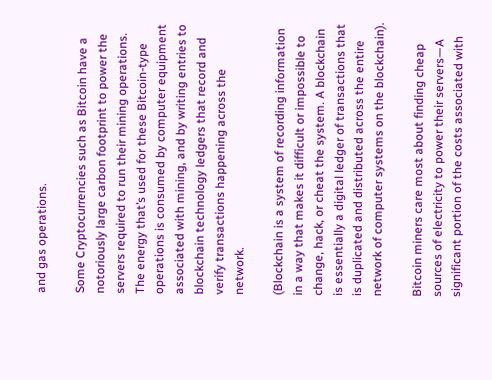and gas operations.

Some Cryptocurrencies such as Bitcoin have a notoriously large carbon footprint to power the servers required to run their mining operations. The energy that’s used for these Bitcoin-type operations is consumed by computer equipment associated with mining, and by writing entries to blockchain technology ledgers that record and verify transactions happening across the network.

(Blockchain is a system of recording information in a way that makes it difficult or impossible to change, hack, or cheat the system. A blockchain is essentially a digital ledger of transactions that is duplicated and distributed across the entire network of computer systems on the blockchain).

Bitcoin miners care most about finding cheap sources of electricity to power their servers—A significant portion of the costs associated with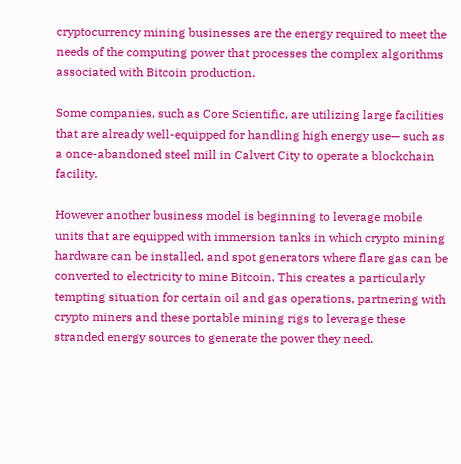cryptocurrency mining businesses are the energy required to meet the needs of the computing power that processes the complex algorithms associated with Bitcoin production.

Some companies, such as Core Scientific, are utilizing large facilities that are already well-equipped for handling high energy use— such as a once-abandoned steel mill in Calvert City to operate a blockchain facility.

However another business model is beginning to leverage mobile units that are equipped with immersion tanks in which crypto mining hardware can be installed, and spot generators where flare gas can be converted to electricity to mine Bitcoin. This creates a particularly tempting situation for certain oil and gas operations, partnering with crypto miners and these portable mining rigs to leverage these stranded energy sources to generate the power they need.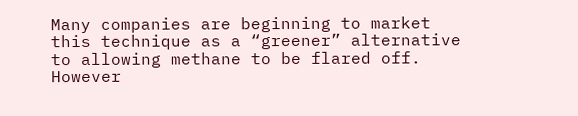Many companies are beginning to market this technique as a “greener” alternative to allowing methane to be flared off. However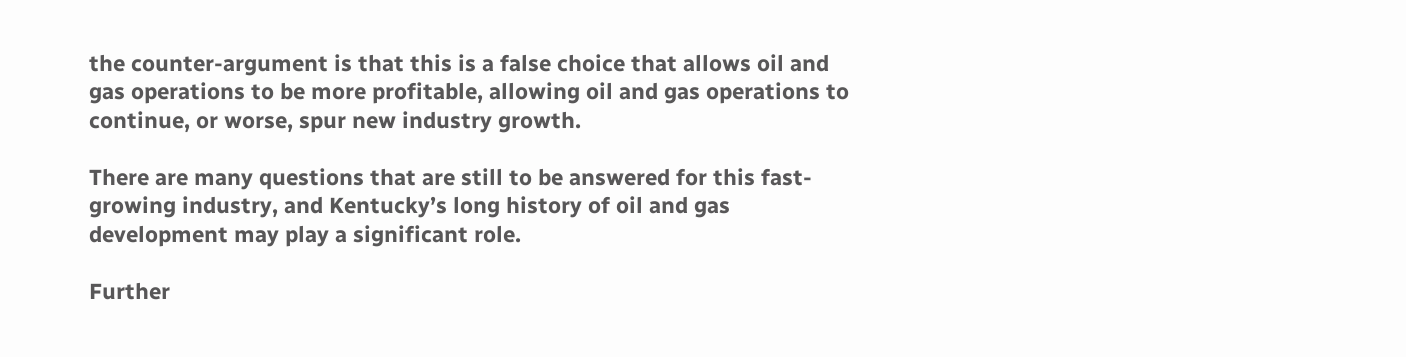the counter-argument is that this is a false choice that allows oil and gas operations to be more profitable, allowing oil and gas operations to continue, or worse, spur new industry growth.

There are many questions that are still to be answered for this fast-growing industry, and Kentucky’s long history of oil and gas development may play a significant role.

Further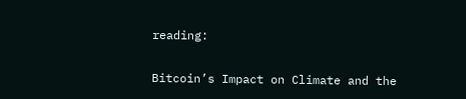reading:

Bitcoin’s Impact on Climate and the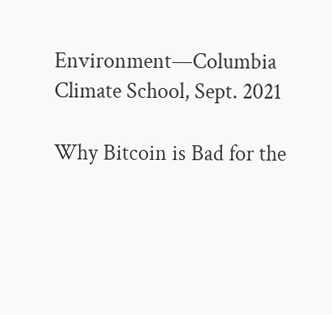Environment—Columbia Climate School, Sept. 2021

Why Bitcoin is Bad for the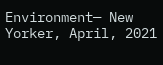Environment— New Yorker, April, 2021